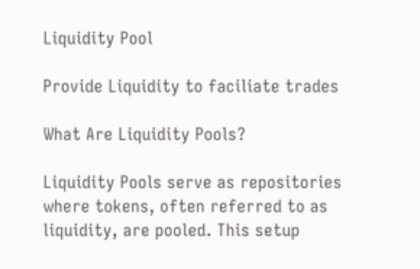Liquidity Pool

Provide Liquidity to faciliate trades

What Are Liquidity Pools?

Liquidity Pools serve as repositories where tokens, often referred to as liquidity, are pooled. This setup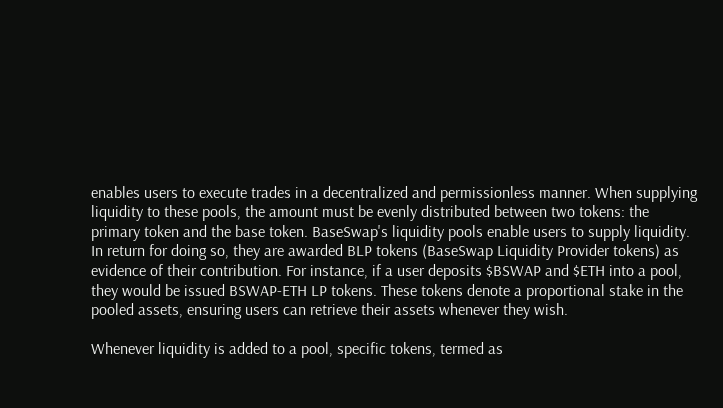enables users to execute trades in a decentralized and permissionless manner. When supplying liquidity to these pools, the amount must be evenly distributed between two tokens: the primary token and the base token. BaseSwap's liquidity pools enable users to supply liquidity. In return for doing so, they are awarded BLP tokens (BaseSwap Liquidity Provider tokens) as evidence of their contribution. For instance, if a user deposits $BSWAP and $ETH into a pool, they would be issued BSWAP-ETH LP tokens. These tokens denote a proportional stake in the pooled assets, ensuring users can retrieve their assets whenever they wish.

Whenever liquidity is added to a pool, specific tokens, termed as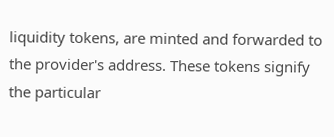liquidity tokens, are minted and forwarded to the provider's address. These tokens signify the particular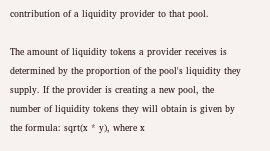contribution of a liquidity provider to that pool.

The amount of liquidity tokens a provider receives is determined by the proportion of the pool's liquidity they supply. If the provider is creating a new pool, the number of liquidity tokens they will obtain is given by the formula: sqrt(x * y), where x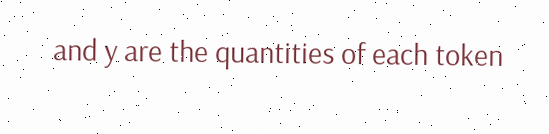and y are the quantities of each token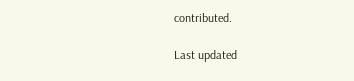contributed.

Last updated